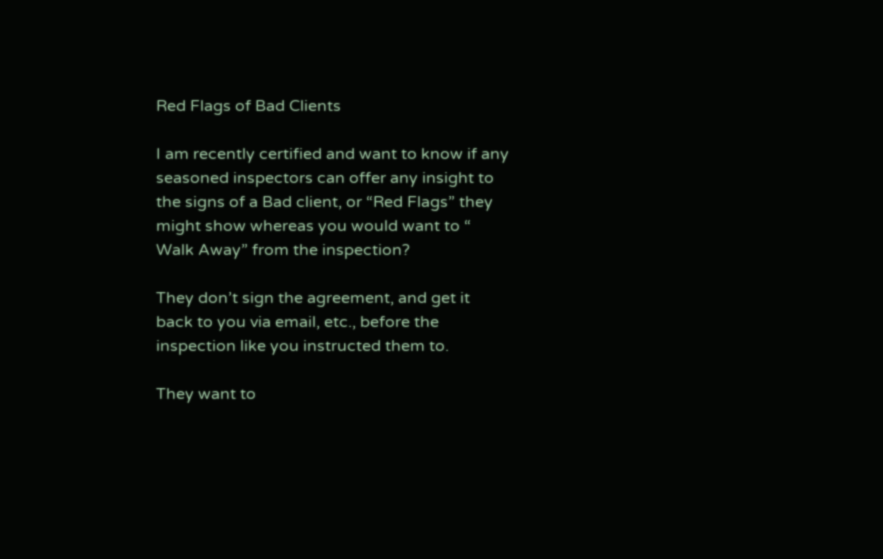Red Flags of Bad Clients

I am recently certified and want to know if any seasoned inspectors can offer any insight to the signs of a Bad client, or “Red Flags” they might show whereas you would want to “ Walk Away” from the inspection?

They don’t sign the agreement, and get it back to you via email, etc., before the inspection like you instructed them to.

They want to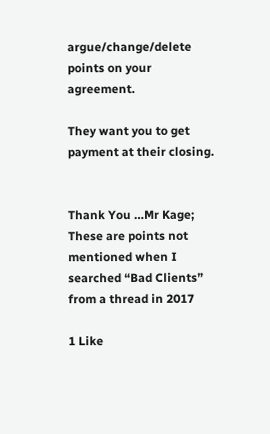argue/change/delete points on your agreement.

They want you to get payment at their closing.


Thank You …Mr Kage; These are points not mentioned when I searched “Bad Clients” from a thread in 2017

1 Like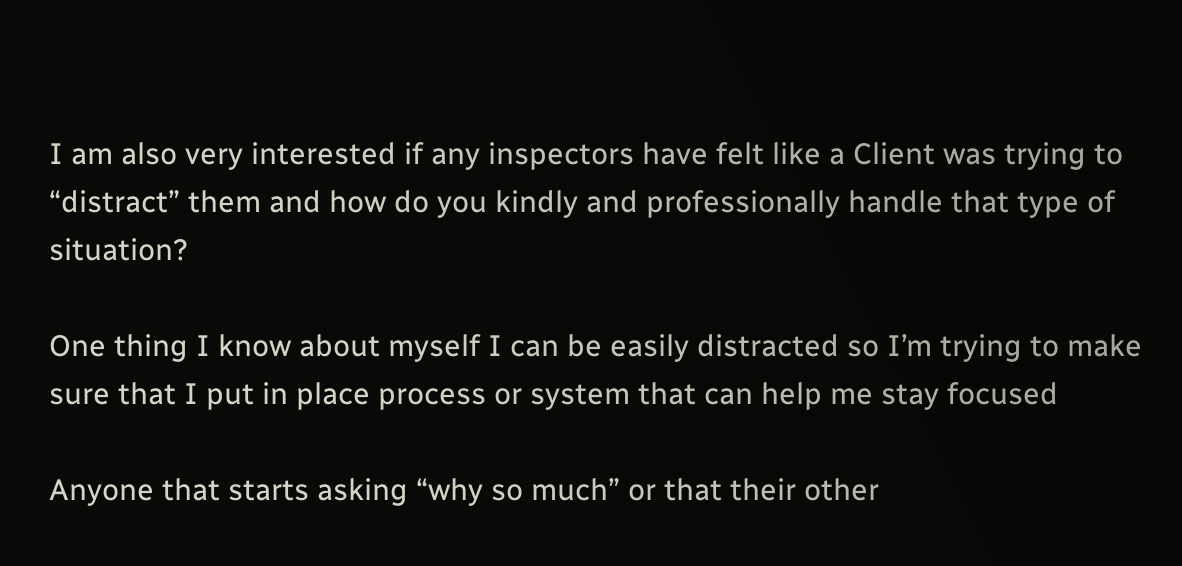I am also very interested if any inspectors have felt like a Client was trying to “distract” them and how do you kindly and professionally handle that type of situation?

One thing I know about myself I can be easily distracted so I’m trying to make sure that I put in place process or system that can help me stay focused

Anyone that starts asking “why so much” or that their other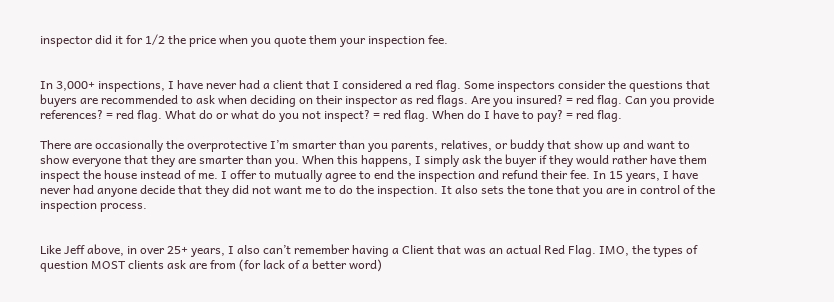inspector did it for 1/2 the price when you quote them your inspection fee.


In 3,000+ inspections, I have never had a client that I considered a red flag. Some inspectors consider the questions that buyers are recommended to ask when deciding on their inspector as red flags. Are you insured? = red flag. Can you provide references? = red flag. What do or what do you not inspect? = red flag. When do I have to pay? = red flag.

There are occasionally the overprotective I’m smarter than you parents, relatives, or buddy that show up and want to show everyone that they are smarter than you. When this happens, I simply ask the buyer if they would rather have them inspect the house instead of me. I offer to mutually agree to end the inspection and refund their fee. In 15 years, I have never had anyone decide that they did not want me to do the inspection. It also sets the tone that you are in control of the inspection process.


Like Jeff above, in over 25+ years, I also can’t remember having a Client that was an actual Red Flag. IMO, the types of question MOST clients ask are from (for lack of a better word)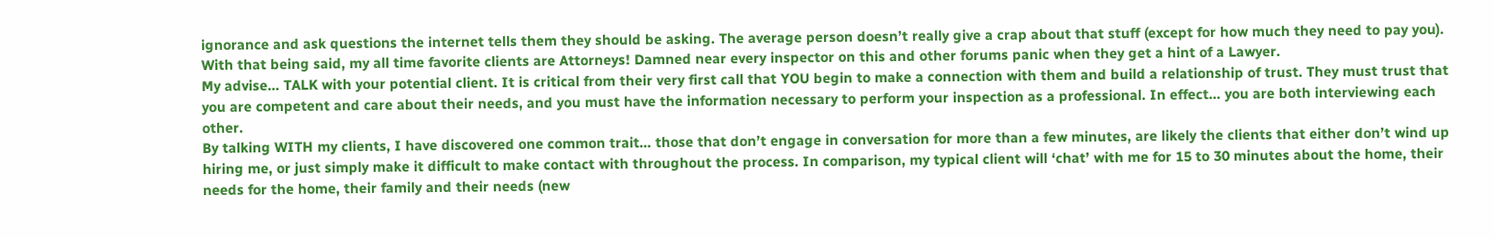ignorance and ask questions the internet tells them they should be asking. The average person doesn’t really give a crap about that stuff (except for how much they need to pay you). With that being said, my all time favorite clients are Attorneys! Damned near every inspector on this and other forums panic when they get a hint of a Lawyer.
My advise… TALK with your potential client. It is critical from their very first call that YOU begin to make a connection with them and build a relationship of trust. They must trust that you are competent and care about their needs, and you must have the information necessary to perform your inspection as a professional. In effect… you are both interviewing each other.
By talking WITH my clients, I have discovered one common trait… those that don’t engage in conversation for more than a few minutes, are likely the clients that either don’t wind up hiring me, or just simply make it difficult to make contact with throughout the process. In comparison, my typical client will ‘chat’ with me for 15 to 30 minutes about the home, their needs for the home, their family and their needs (new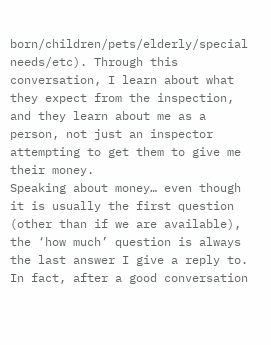born/children/pets/elderly/special needs/etc). Through this conversation, I learn about what they expect from the inspection, and they learn about me as a person, not just an inspector attempting to get them to give me their money.
Speaking about money… even though it is usually the first question (other than if we are available), the ‘how much’ question is always the last answer I give a reply to. In fact, after a good conversation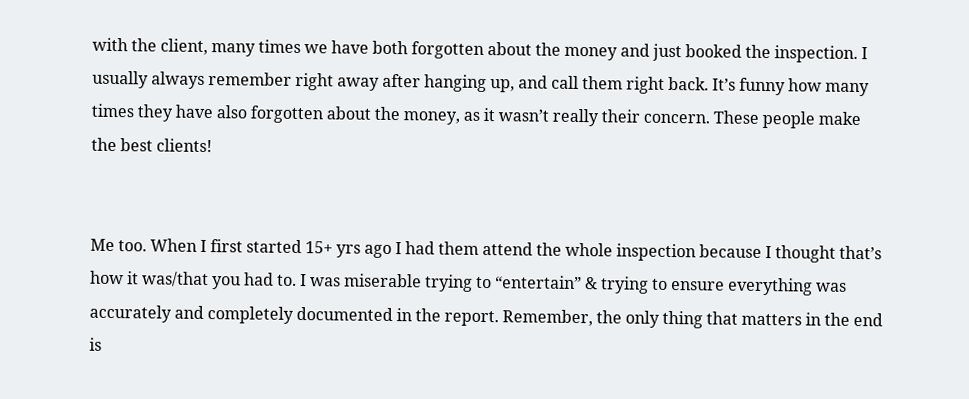with the client, many times we have both forgotten about the money and just booked the inspection. I usually always remember right away after hanging up, and call them right back. It’s funny how many times they have also forgotten about the money, as it wasn’t really their concern. These people make the best clients!


Me too. When I first started 15+ yrs ago I had them attend the whole inspection because I thought that’s how it was/that you had to. I was miserable trying to “entertain” & trying to ensure everything was accurately and completely documented in the report. Remember, the only thing that matters in the end is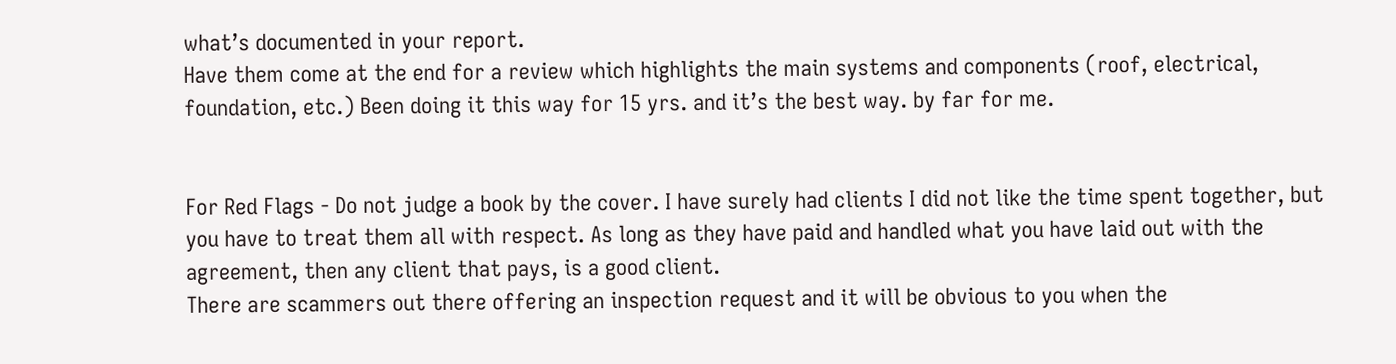what’s documented in your report.
Have them come at the end for a review which highlights the main systems and components (roof, electrical, foundation, etc.) Been doing it this way for 15 yrs. and it’s the best way. by far for me.


For Red Flags - Do not judge a book by the cover. I have surely had clients I did not like the time spent together, but you have to treat them all with respect. As long as they have paid and handled what you have laid out with the agreement, then any client that pays, is a good client.
There are scammers out there offering an inspection request and it will be obvious to you when the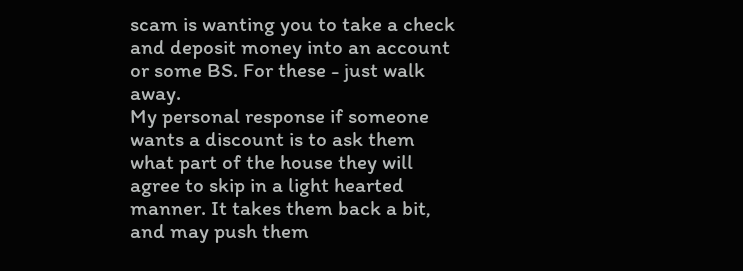scam is wanting you to take a check and deposit money into an account or some BS. For these - just walk away.
My personal response if someone wants a discount is to ask them what part of the house they will agree to skip in a light hearted manner. It takes them back a bit, and may push them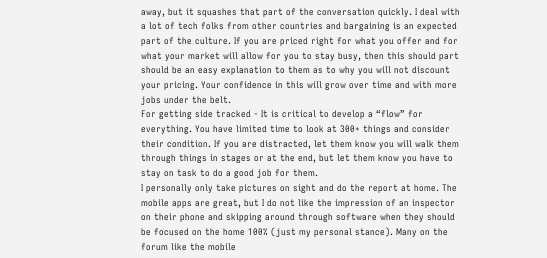away, but it squashes that part of the conversation quickly. I deal with a lot of tech folks from other countries and bargaining is an expected part of the culture. If you are priced right for what you offer and for what your market will allow for you to stay busy, then this should part should be an easy explanation to them as to why you will not discount your pricing. Your confidence in this will grow over time and with more jobs under the belt.
For getting side tracked - It is critical to develop a “flow” for everything. You have limited time to look at 300+ things and consider their condition. If you are distracted, let them know you will walk them through things in stages or at the end, but let them know you have to stay on task to do a good job for them.
I personally only take pictures on sight and do the report at home. The mobile apps are great, but I do not like the impression of an inspector on their phone and skipping around through software when they should be focused on the home 100% (just my personal stance). Many on the forum like the mobile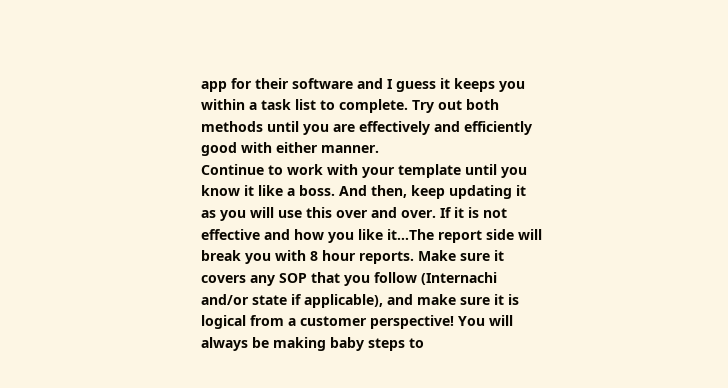app for their software and I guess it keeps you within a task list to complete. Try out both methods until you are effectively and efficiently good with either manner.
Continue to work with your template until you know it like a boss. And then, keep updating it as you will use this over and over. If it is not effective and how you like it…The report side will break you with 8 hour reports. Make sure it covers any SOP that you follow (Internachi and/or state if applicable), and make sure it is logical from a customer perspective! You will always be making baby steps to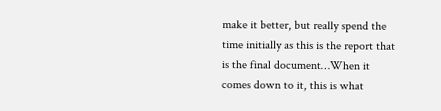make it better, but really spend the time initially as this is the report that is the final document…When it comes down to it, this is what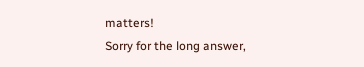matters!
Sorry for the long answer,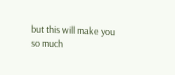but this will make you so much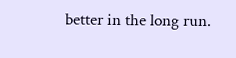better in the long run.